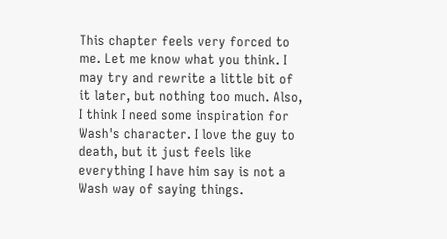This chapter feels very forced to me. Let me know what you think. I may try and rewrite a little bit of it later, but nothing too much. Also, I think I need some inspiration for Wash's character. I love the guy to death, but it just feels like everything I have him say is not a Wash way of saying things.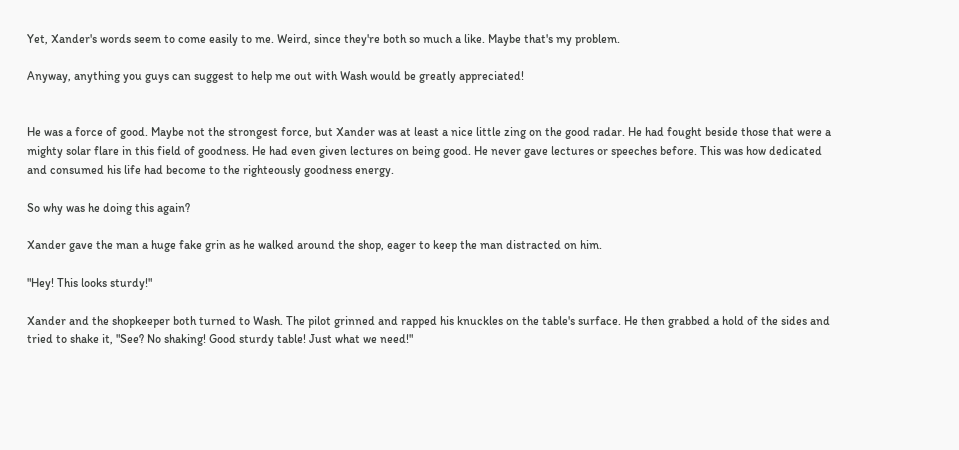Yet, Xander's words seem to come easily to me. Weird, since they're both so much a like. Maybe that's my problem.

Anyway, anything you guys can suggest to help me out with Wash would be greatly appreciated!


He was a force of good. Maybe not the strongest force, but Xander was at least a nice little zing on the good radar. He had fought beside those that were a mighty solar flare in this field of goodness. He had even given lectures on being good. He never gave lectures or speeches before. This was how dedicated and consumed his life had become to the righteously goodness energy.

So why was he doing this again?

Xander gave the man a huge fake grin as he walked around the shop, eager to keep the man distracted on him.

"Hey! This looks sturdy!"

Xander and the shopkeeper both turned to Wash. The pilot grinned and rapped his knuckles on the table's surface. He then grabbed a hold of the sides and tried to shake it, "See? No shaking! Good sturdy table! Just what we need!"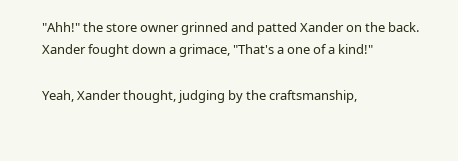"Ahh!" the store owner grinned and patted Xander on the back. Xander fought down a grimace, "That's a one of a kind!"

Yeah, Xander thought, judging by the craftsmanship,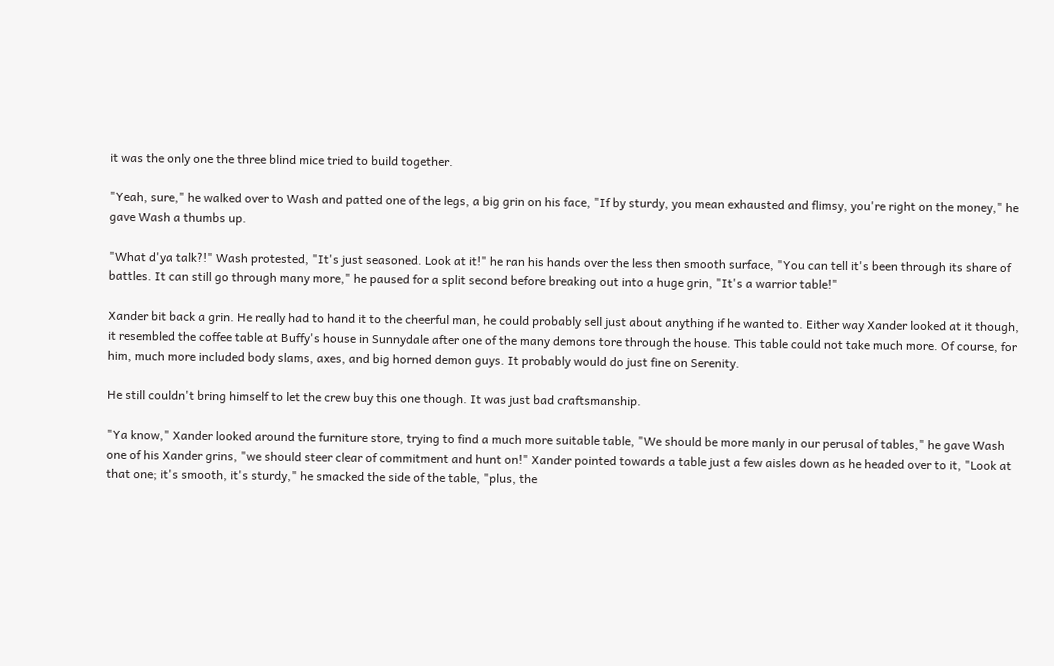it was the only one the three blind mice tried to build together.

"Yeah, sure," he walked over to Wash and patted one of the legs, a big grin on his face, "If by sturdy, you mean exhausted and flimsy, you're right on the money," he gave Wash a thumbs up.

"What d'ya talk?!" Wash protested, "It's just seasoned. Look at it!" he ran his hands over the less then smooth surface, "You can tell it's been through its share of battles. It can still go through many more," he paused for a split second before breaking out into a huge grin, "It's a warrior table!"

Xander bit back a grin. He really had to hand it to the cheerful man, he could probably sell just about anything if he wanted to. Either way Xander looked at it though, it resembled the coffee table at Buffy's house in Sunnydale after one of the many demons tore through the house. This table could not take much more. Of course, for him, much more included body slams, axes, and big horned demon guys. It probably would do just fine on Serenity.

He still couldn't bring himself to let the crew buy this one though. It was just bad craftsmanship.

"Ya know," Xander looked around the furniture store, trying to find a much more suitable table, "We should be more manly in our perusal of tables," he gave Wash one of his Xander grins, "we should steer clear of commitment and hunt on!" Xander pointed towards a table just a few aisles down as he headed over to it, "Look at that one; it's smooth, it's sturdy," he smacked the side of the table, "plus, the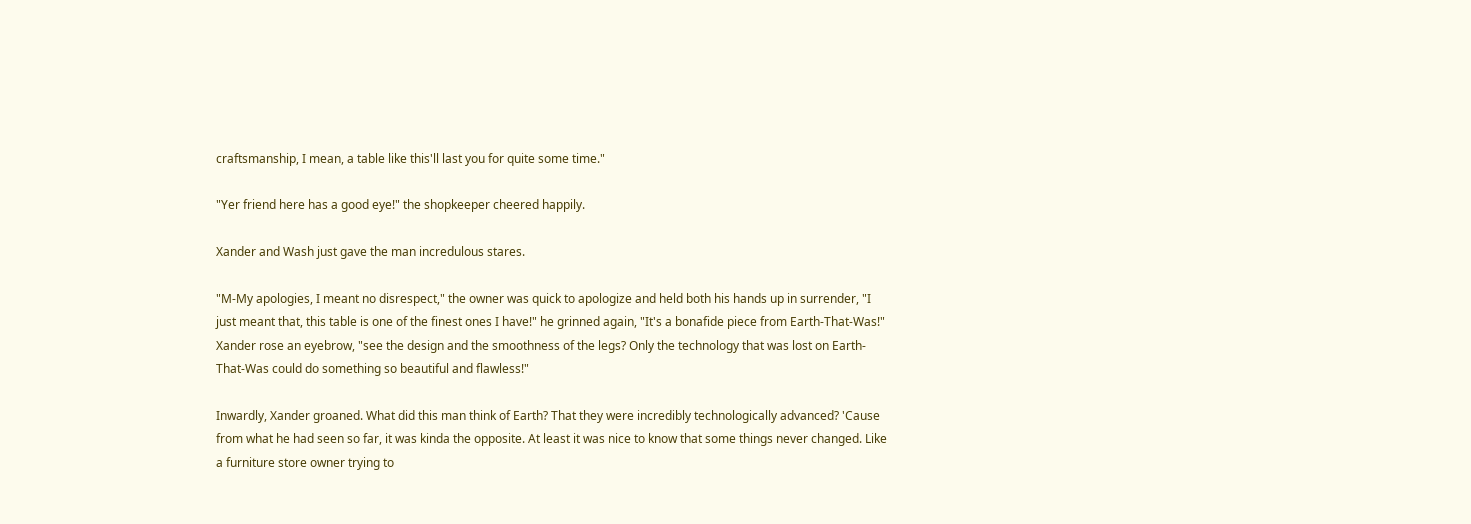craftsmanship, I mean, a table like this'll last you for quite some time."

"Yer friend here has a good eye!" the shopkeeper cheered happily.

Xander and Wash just gave the man incredulous stares.

"M-My apologies, I meant no disrespect," the owner was quick to apologize and held both his hands up in surrender, "I just meant that, this table is one of the finest ones I have!" he grinned again, "It's a bonafide piece from Earth-That-Was!" Xander rose an eyebrow, "see the design and the smoothness of the legs? Only the technology that was lost on Earth-That-Was could do something so beautiful and flawless!"

Inwardly, Xander groaned. What did this man think of Earth? That they were incredibly technologically advanced? 'Cause from what he had seen so far, it was kinda the opposite. At least it was nice to know that some things never changed. Like a furniture store owner trying to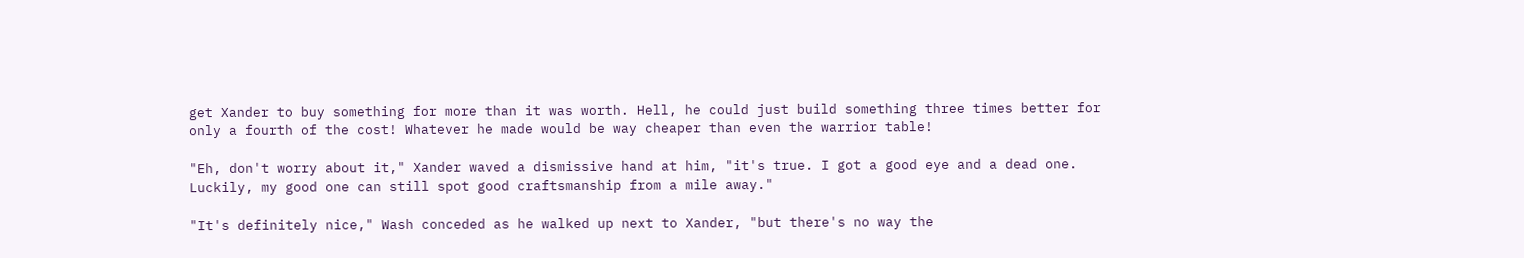get Xander to buy something for more than it was worth. Hell, he could just build something three times better for only a fourth of the cost! Whatever he made would be way cheaper than even the warrior table!

"Eh, don't worry about it," Xander waved a dismissive hand at him, "it's true. I got a good eye and a dead one. Luckily, my good one can still spot good craftsmanship from a mile away."

"It's definitely nice," Wash conceded as he walked up next to Xander, "but there's no way the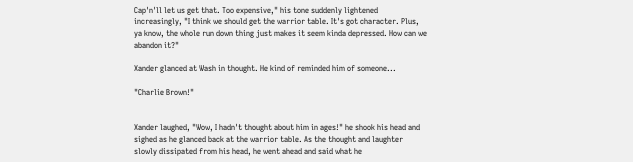Cap'n'll let us get that. Too expensive," his tone suddenly lightened increasingly, "I think we should get the warrior table. It's got character. Plus, ya know, the whole run down thing just makes it seem kinda depressed. How can we abandon it?"

Xander glanced at Wash in thought. He kind of reminded him of someone...

"Charlie Brown!"


Xander laughed, "Wow, I hadn't thought about him in ages!" he shook his head and sighed as he glanced back at the warrior table. As the thought and laughter slowly dissipated from his head, he went ahead and said what he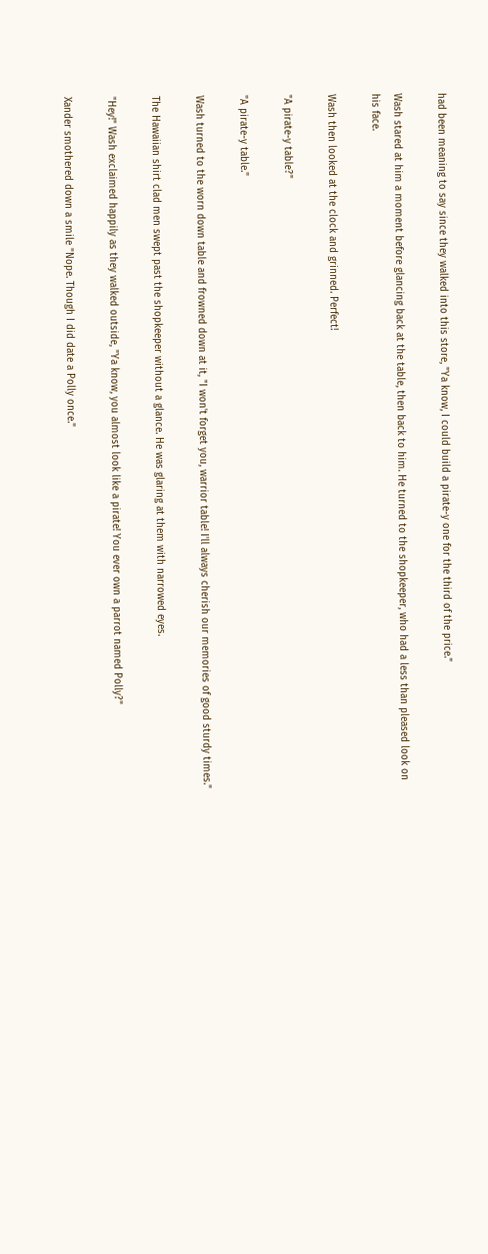had been meaning to say since they walked into this store, "Ya know, I could build a pirate-y one for the third of the price."

Wash stared at him a moment before glancing back at the table, then back to him. He turned to the shopkeeper, who had a less than pleased look on his face.

Wash then looked at the clock and grinned. Perfect!

"A pirate-y table?"

"A pirate-y table."

Wash turned to the worn down table and frowned down at it, "I won't forget you, warrior table! I'll always cherish our memories of good sturdy times."

The Hawaiian shirt clad men swept past the shopkeeper without a glance. He was glaring at them with narrowed eyes.

"Hey!" Wash exclaimed happily as they walked outside, "Ya know, you almost look like a pirate! You ever own a parrot named Polly?"

Xander smothered down a smile "Nope. Though I did date a Polly once."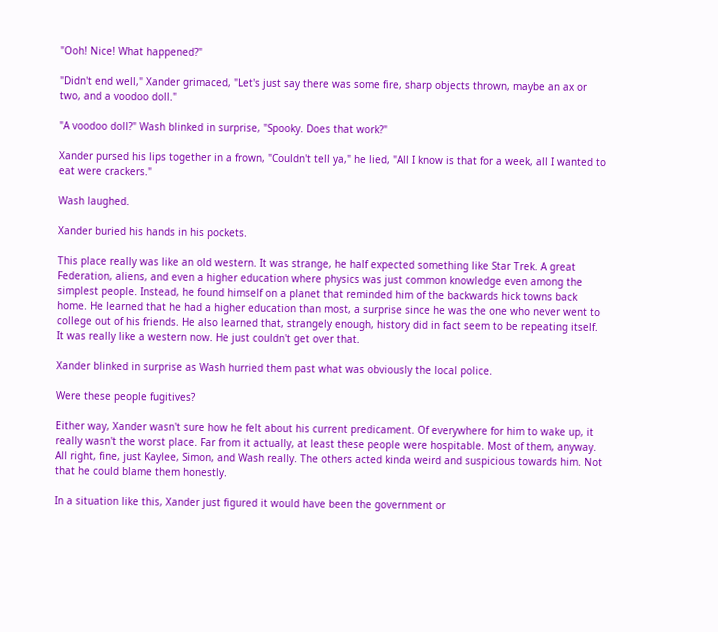"Ooh! Nice! What happened?"

"Didn't end well," Xander grimaced, "Let's just say there was some fire, sharp objects thrown, maybe an ax or two, and a voodoo doll."

"A voodoo doll?" Wash blinked in surprise, "Spooky. Does that work?"

Xander pursed his lips together in a frown, "Couldn't tell ya," he lied, "All I know is that for a week, all I wanted to eat were crackers."

Wash laughed.

Xander buried his hands in his pockets.

This place really was like an old western. It was strange, he half expected something like Star Trek. A great Federation, aliens, and even a higher education where physics was just common knowledge even among the simplest people. Instead, he found himself on a planet that reminded him of the backwards hick towns back home. He learned that he had a higher education than most, a surprise since he was the one who never went to college out of his friends. He also learned that, strangely enough, history did in fact seem to be repeating itself. It was really like a western now. He just couldn't get over that.

Xander blinked in surprise as Wash hurried them past what was obviously the local police.

Were these people fugitives?

Either way, Xander wasn't sure how he felt about his current predicament. Of everywhere for him to wake up, it really wasn't the worst place. Far from it actually, at least these people were hospitable. Most of them, anyway. All right, fine, just Kaylee, Simon, and Wash really. The others acted kinda weird and suspicious towards him. Not that he could blame them honestly.

In a situation like this, Xander just figured it would have been the government or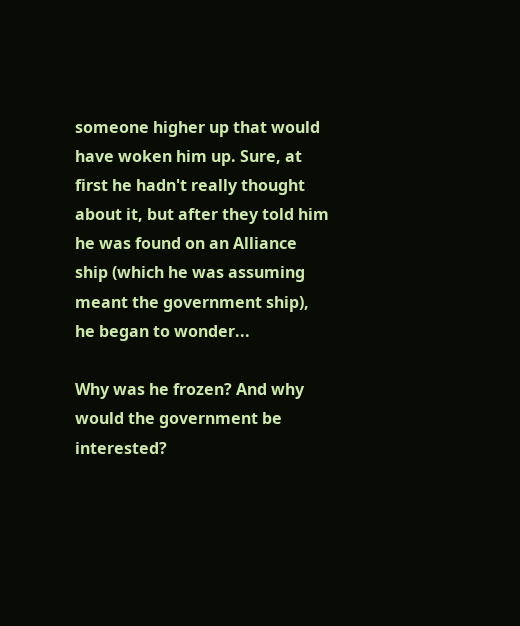someone higher up that would have woken him up. Sure, at first he hadn't really thought about it, but after they told him he was found on an Alliance ship (which he was assuming meant the government ship), he began to wonder...

Why was he frozen? And why would the government be interested?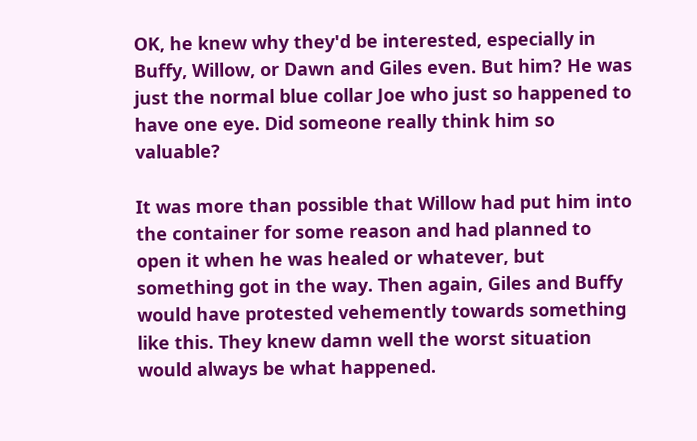OK, he knew why they'd be interested, especially in Buffy, Willow, or Dawn and Giles even. But him? He was just the normal blue collar Joe who just so happened to have one eye. Did someone really think him so valuable?

It was more than possible that Willow had put him into the container for some reason and had planned to open it when he was healed or whatever, but something got in the way. Then again, Giles and Buffy would have protested vehemently towards something like this. They knew damn well the worst situation would always be what happened.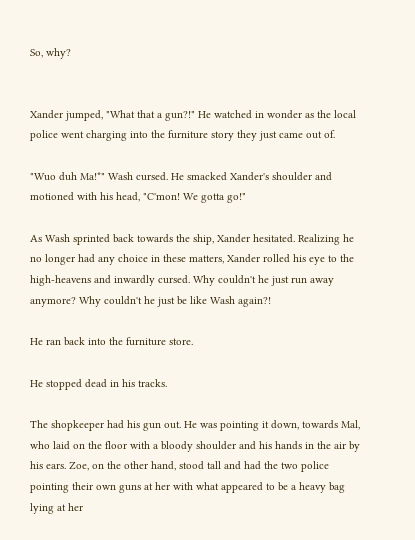So, why?


Xander jumped, "What that a gun?!" He watched in wonder as the local police went charging into the furniture story they just came out of.

"Wuo duh Ma!*" Wash cursed. He smacked Xander's shoulder and motioned with his head, "C'mon! We gotta go!"

As Wash sprinted back towards the ship, Xander hesitated. Realizing he no longer had any choice in these matters, Xander rolled his eye to the high-heavens and inwardly cursed. Why couldn't he just run away anymore? Why couldn't he just be like Wash again?!

He ran back into the furniture store.

He stopped dead in his tracks.

The shopkeeper had his gun out. He was pointing it down, towards Mal, who laid on the floor with a bloody shoulder and his hands in the air by his ears. Zoe, on the other hand, stood tall and had the two police pointing their own guns at her with what appeared to be a heavy bag lying at her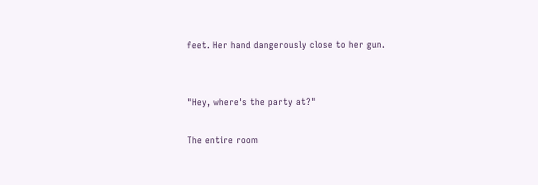feet. Her hand dangerously close to her gun.


"Hey, where's the party at?"

The entire room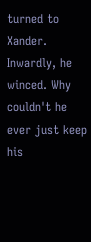turned to Xander. Inwardly, he winced. Why couldn't he ever just keep his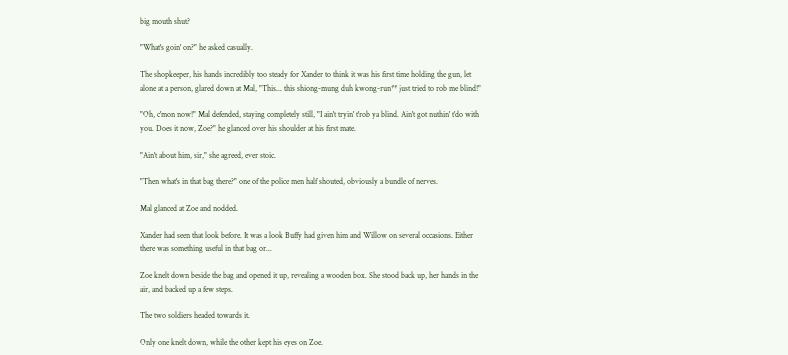big mouth shut?

"What's goin' on?" he asked casually.

The shopkeeper, his hands incredibly too steady for Xander to think it was his first time holding the gun, let alone at a person, glared down at Mal, "This... this shiong-mung duh kwong-run** just tried to rob me blind!"

"Oh, c'mon now!" Mal defended, staying completely still, "I ain't tryin' t'rob ya blind. Ain't got nuthin' t'do with you. Does it now, Zoe?" he glanced over his shoulder at his first mate.

"Ain't about him, sir," she agreed, ever stoic.

"Then what's in that bag there?" one of the police men half shouted, obviously a bundle of nerves.

Mal glanced at Zoe and nodded.

Xander had seen that look before. It was a look Buffy had given him and Willow on several occasions. Either there was something useful in that bag or...

Zoe knelt down beside the bag and opened it up, revealing a wooden box. She stood back up, her hands in the air, and backed up a few steps.

The two soldiers headed towards it.

Only one knelt down, while the other kept his eyes on Zoe.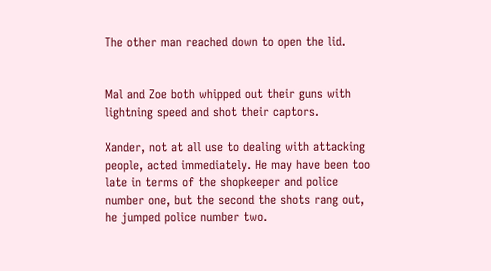The other man reached down to open the lid.


Mal and Zoe both whipped out their guns with lightning speed and shot their captors.

Xander, not at all use to dealing with attacking people, acted immediately. He may have been too late in terms of the shopkeeper and police number one, but the second the shots rang out, he jumped police number two.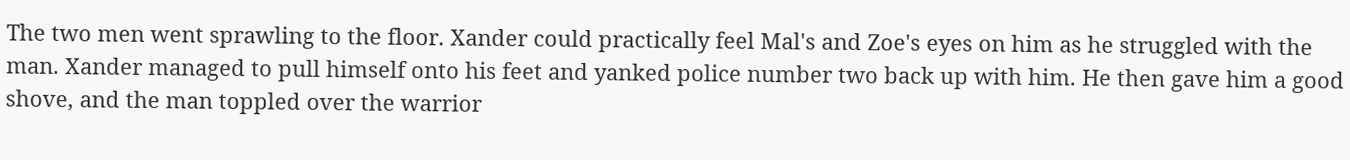The two men went sprawling to the floor. Xander could practically feel Mal's and Zoe's eyes on him as he struggled with the man. Xander managed to pull himself onto his feet and yanked police number two back up with him. He then gave him a good shove, and the man toppled over the warrior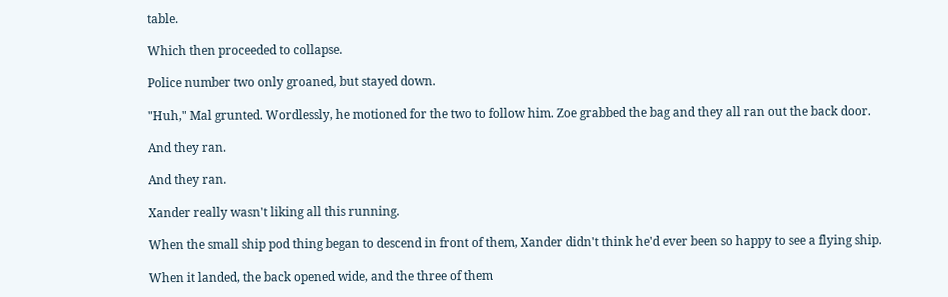table.

Which then proceeded to collapse.

Police number two only groaned, but stayed down.

"Huh," Mal grunted. Wordlessly, he motioned for the two to follow him. Zoe grabbed the bag and they all ran out the back door.

And they ran.

And they ran.

Xander really wasn't liking all this running.

When the small ship pod thing began to descend in front of them, Xander didn't think he'd ever been so happy to see a flying ship.

When it landed, the back opened wide, and the three of them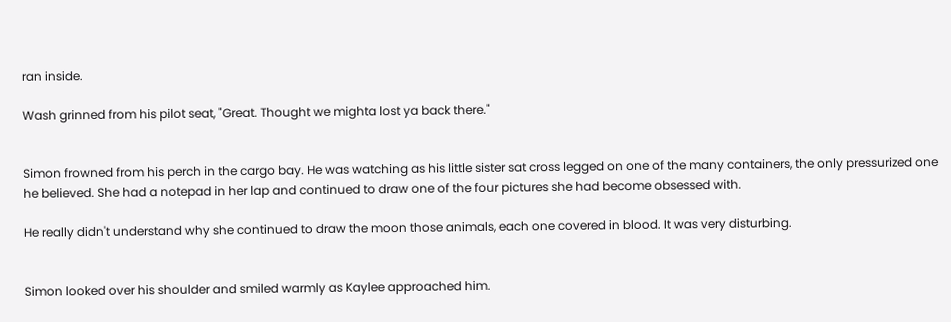ran inside.

Wash grinned from his pilot seat, "Great. Thought we mighta lost ya back there."


Simon frowned from his perch in the cargo bay. He was watching as his little sister sat cross legged on one of the many containers, the only pressurized one he believed. She had a notepad in her lap and continued to draw one of the four pictures she had become obsessed with.

He really didn't understand why she continued to draw the moon those animals, each one covered in blood. It was very disturbing.


Simon looked over his shoulder and smiled warmly as Kaylee approached him.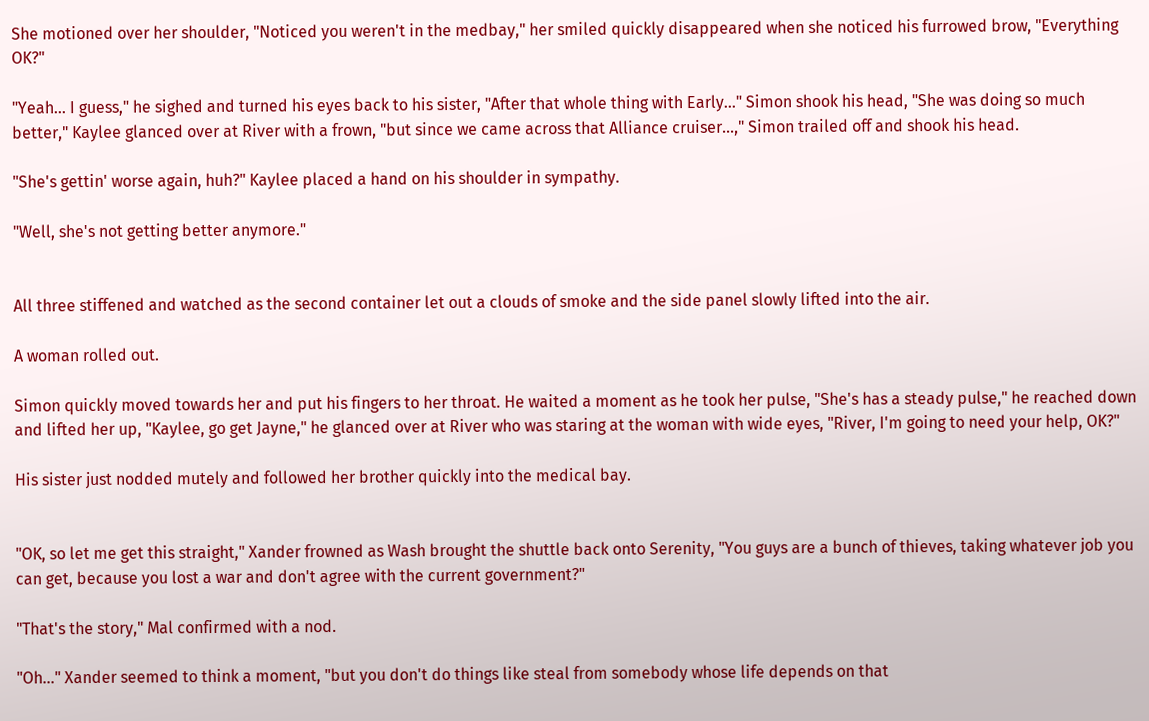She motioned over her shoulder, "Noticed you weren't in the medbay," her smiled quickly disappeared when she noticed his furrowed brow, "Everything OK?"

"Yeah... I guess," he sighed and turned his eyes back to his sister, "After that whole thing with Early..." Simon shook his head, "She was doing so much better," Kaylee glanced over at River with a frown, "but since we came across that Alliance cruiser...," Simon trailed off and shook his head.

"She's gettin' worse again, huh?" Kaylee placed a hand on his shoulder in sympathy.

"Well, she's not getting better anymore."


All three stiffened and watched as the second container let out a clouds of smoke and the side panel slowly lifted into the air.

A woman rolled out.

Simon quickly moved towards her and put his fingers to her throat. He waited a moment as he took her pulse, "She's has a steady pulse," he reached down and lifted her up, "Kaylee, go get Jayne," he glanced over at River who was staring at the woman with wide eyes, "River, I'm going to need your help, OK?"

His sister just nodded mutely and followed her brother quickly into the medical bay.


"OK, so let me get this straight," Xander frowned as Wash brought the shuttle back onto Serenity, "You guys are a bunch of thieves, taking whatever job you can get, because you lost a war and don't agree with the current government?"

"That's the story," Mal confirmed with a nod.

"Oh..." Xander seemed to think a moment, "but you don't do things like steal from somebody whose life depends on that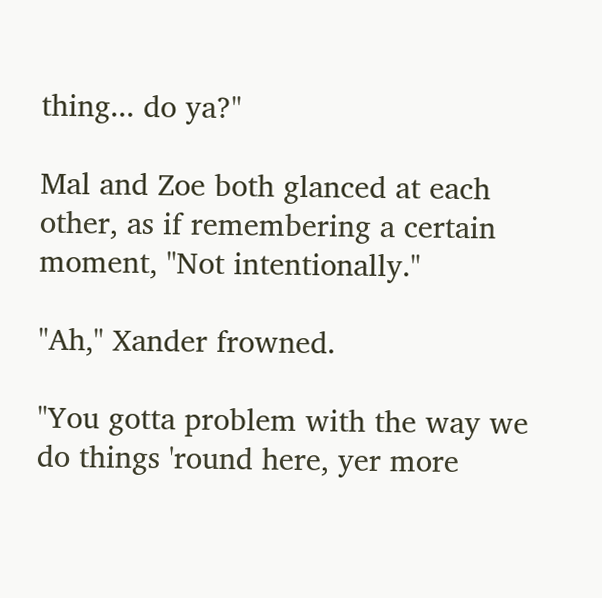thing... do ya?"

Mal and Zoe both glanced at each other, as if remembering a certain moment, "Not intentionally."

"Ah," Xander frowned.

"You gotta problem with the way we do things 'round here, yer more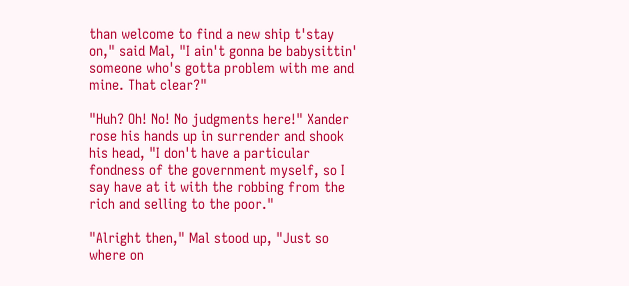than welcome to find a new ship t'stay on," said Mal, "I ain't gonna be babysittin' someone who's gotta problem with me and mine. That clear?"

"Huh? Oh! No! No judgments here!" Xander rose his hands up in surrender and shook his head, "I don't have a particular fondness of the government myself, so I say have at it with the robbing from the rich and selling to the poor."

"Alright then," Mal stood up, "Just so where on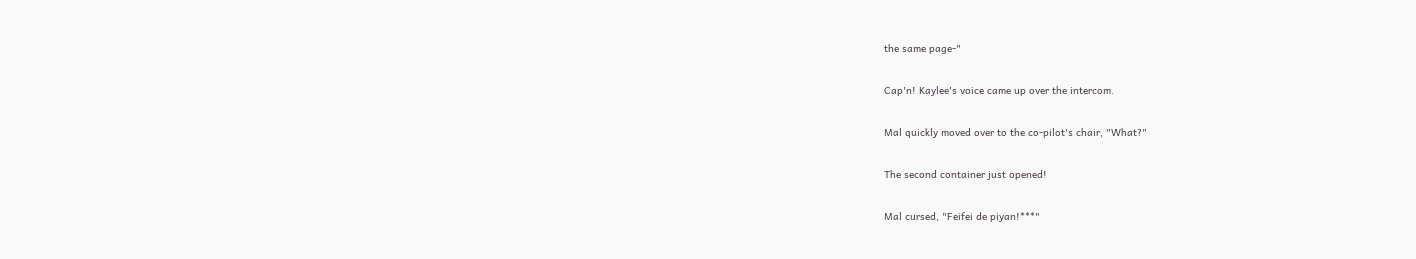the same page-"

Cap'n! Kaylee's voice came up over the intercom.

Mal quickly moved over to the co-pilot's chair, "What?"

The second container just opened!

Mal cursed, "Feifei de piyan!***"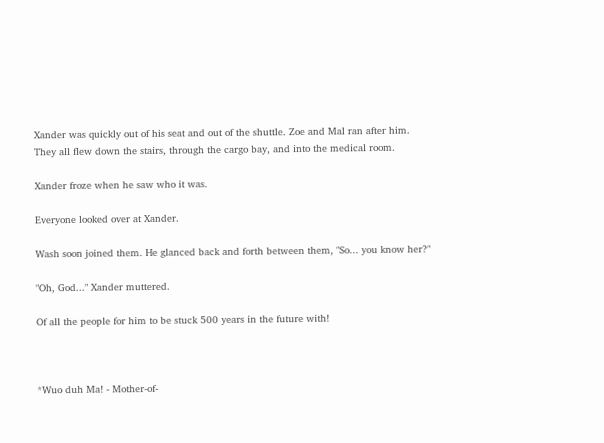Xander was quickly out of his seat and out of the shuttle. Zoe and Mal ran after him. They all flew down the stairs, through the cargo bay, and into the medical room.

Xander froze when he saw who it was.

Everyone looked over at Xander.

Wash soon joined them. He glanced back and forth between them, "So... you know her?"

"Oh, God..." Xander muttered.

Of all the people for him to be stuck 500 years in the future with!



*Wuo duh Ma! - Mother-of-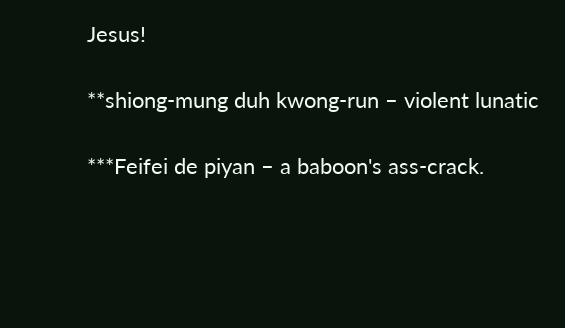Jesus!

**shiong-mung duh kwong-run – violent lunatic

***Feifei de piyan – a baboon's ass-crack.